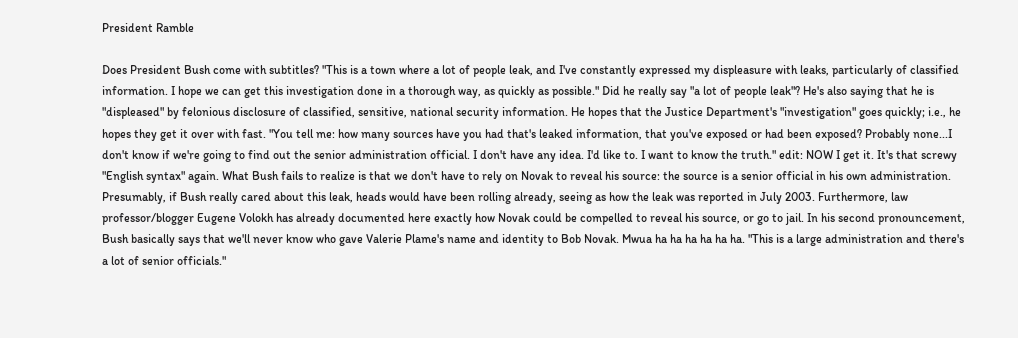President Ramble

Does President Bush come with subtitles? "This is a town where a lot of people leak, and I've constantly expressed my displeasure with leaks, particularly of classified information. I hope we can get this investigation done in a thorough way, as quickly as possible." Did he really say "a lot of people leak"? He's also saying that he is "displeased" by felonious disclosure of classified, sensitive, national security information. He hopes that the Justice Department's "investigation" goes quickly; i.e., he hopes they get it over with fast. "You tell me: how many sources have you had that's leaked information, that you've exposed or had been exposed? Probably none...I don't know if we're going to find out the senior administration official. I don't have any idea. I'd like to. I want to know the truth." edit: NOW I get it. It's that screwy "English syntax" again. What Bush fails to realize is that we don't have to rely on Novak to reveal his source: the source is a senior official in his own administration. Presumably, if Bush really cared about this leak, heads would have been rolling already, seeing as how the leak was reported in July 2003. Furthermore, law professor/blogger Eugene Volokh has already documented here exactly how Novak could be compelled to reveal his source, or go to jail. In his second pronouncement, Bush basically says that we'll never know who gave Valerie Plame's name and identity to Bob Novak. Mwua ha ha ha ha ha ha. "This is a large administration and there's a lot of senior officials."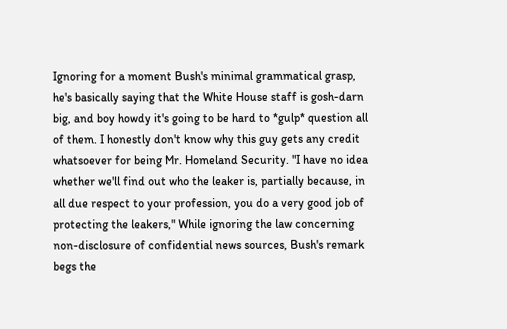Ignoring for a moment Bush's minimal grammatical grasp, he's basically saying that the White House staff is gosh-darn big, and boy howdy it's going to be hard to *gulp* question all of them. I honestly don't know why this guy gets any credit whatsoever for being Mr. Homeland Security. "I have no idea whether we'll find out who the leaker is, partially because, in all due respect to your profession, you do a very good job of protecting the leakers," While ignoring the law concerning non-disclosure of confidential news sources, Bush's remark begs the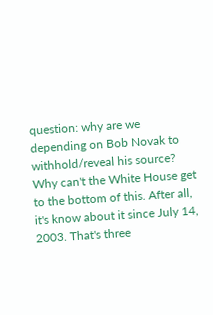question: why are we depending on Bob Novak to withhold/reveal his source? Why can't the White House get to the bottom of this. After all, it's know about it since July 14, 2003. That's three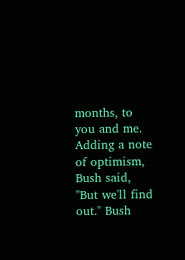months, to you and me. Adding a note of optimism, Bush said, "But we'll find out." Bush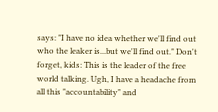says: "I have no idea whether we'll find out who the leaker is...but we'll find out." Don't forget, kids: This is the leader of the free world talking. Ugh, I have a headache from all this "accountability" and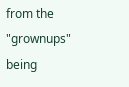from the "grownups" being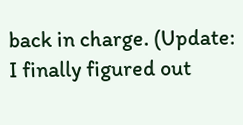back in charge. (Update: I finally figured out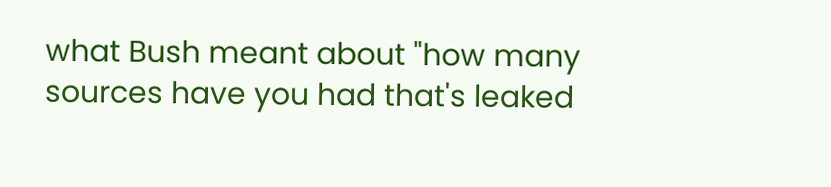what Bush meant about "how many sources have you had that's leaked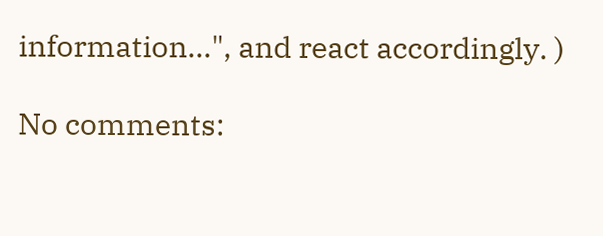information...", and react accordingly. )

No comments: